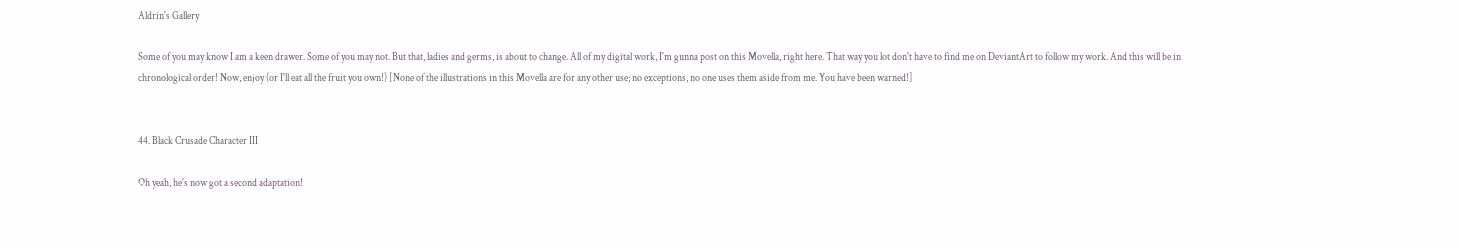Aldrin's Gallery

Some of you may know I am a keen drawer. Some of you may not. But that, ladies and germs, is about to change. All of my digital work, I'm gunna post on this Movella, right here. That way you lot don't have to find me on DeviantArt to follow my work. And this will be in chronological order! Now, enjoy (or I'll eat all the fruit you own!) [None of the illustrations in this Movella are for any other use; no exceptions, no one uses them aside from me. You have been warned!]


44. Black Crusade Character III

Oh yeah, he's now got a second adaptation!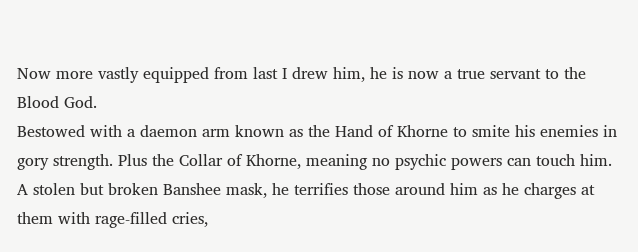Now more vastly equipped from last I drew him, he is now a true servant to the Blood God.
Bestowed with a daemon arm known as the Hand of Khorne to smite his enemies in gory strength. Plus the Collar of Khorne, meaning no psychic powers can touch him.
A stolen but broken Banshee mask, he terrifies those around him as he charges at them with rage-filled cries,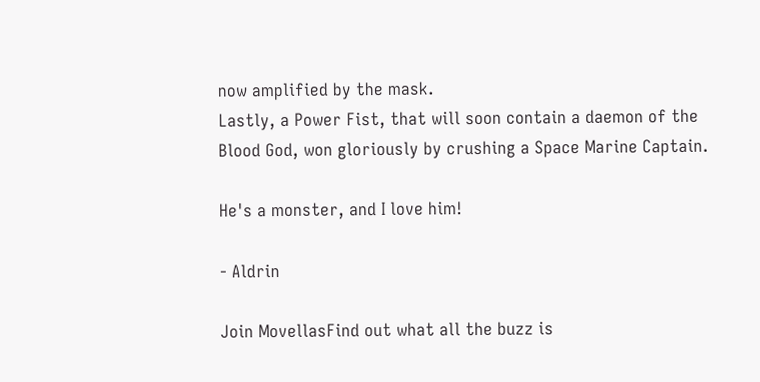now amplified by the mask.
Lastly, a Power Fist, that will soon contain a daemon of the Blood God, won gloriously by crushing a Space Marine Captain.

He's a monster, and I love him!

- Aldrin

Join MovellasFind out what all the buzz is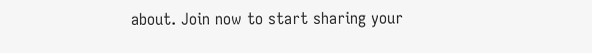about. Join now to start sharing your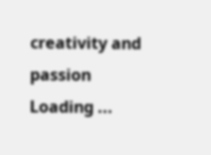creativity and passion
Loading ...